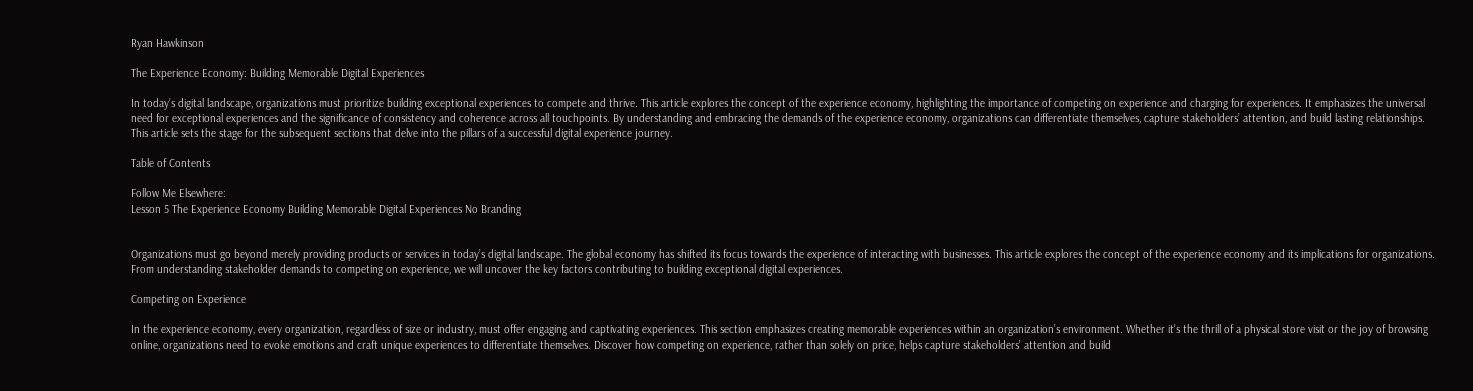Ryan Hawkinson

The Experience Economy: Building Memorable Digital Experiences

In today’s digital landscape, organizations must prioritize building exceptional experiences to compete and thrive. This article explores the concept of the experience economy, highlighting the importance of competing on experience and charging for experiences. It emphasizes the universal need for exceptional experiences and the significance of consistency and coherence across all touchpoints. By understanding and embracing the demands of the experience economy, organizations can differentiate themselves, capture stakeholders’ attention, and build lasting relationships. This article sets the stage for the subsequent sections that delve into the pillars of a successful digital experience journey.

Table of Contents

Follow Me Elsewhere:
Lesson 5 The Experience Economy Building Memorable Digital Experiences No Branding


Organizations must go beyond merely providing products or services in today’s digital landscape. The global economy has shifted its focus towards the experience of interacting with businesses. This article explores the concept of the experience economy and its implications for organizations. From understanding stakeholder demands to competing on experience, we will uncover the key factors contributing to building exceptional digital experiences.

Competing on Experience

In the experience economy, every organization, regardless of size or industry, must offer engaging and captivating experiences. This section emphasizes creating memorable experiences within an organization’s environment. Whether it’s the thrill of a physical store visit or the joy of browsing online, organizations need to evoke emotions and craft unique experiences to differentiate themselves. Discover how competing on experience, rather than solely on price, helps capture stakeholders’ attention and build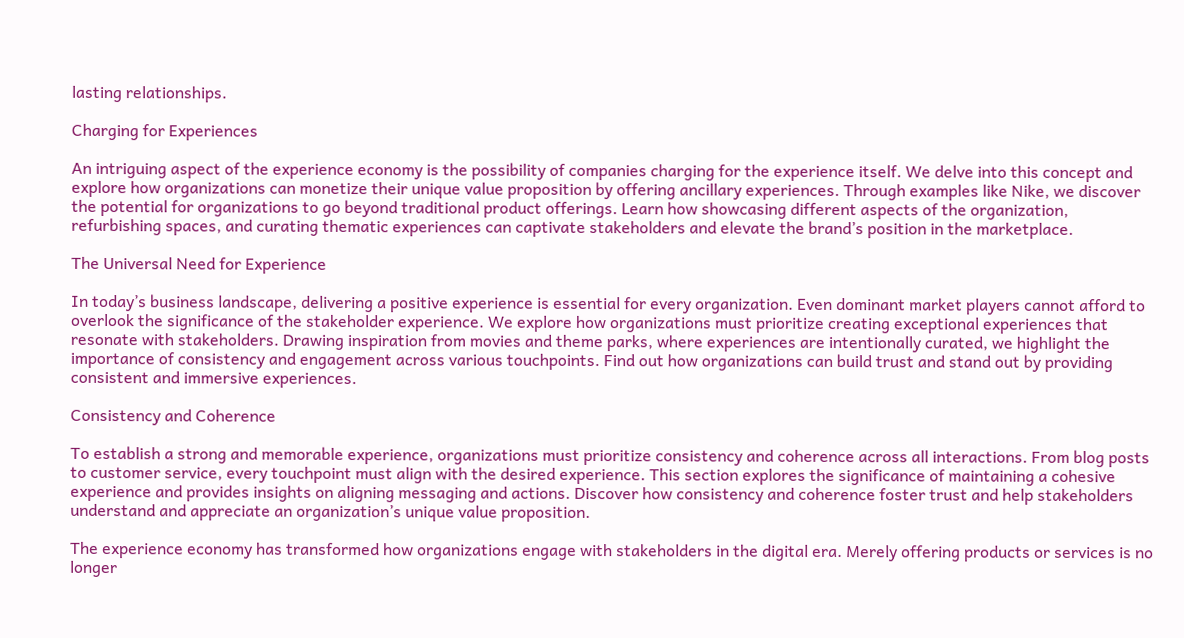lasting relationships.

Charging for Experiences

An intriguing aspect of the experience economy is the possibility of companies charging for the experience itself. We delve into this concept and explore how organizations can monetize their unique value proposition by offering ancillary experiences. Through examples like Nike, we discover the potential for organizations to go beyond traditional product offerings. Learn how showcasing different aspects of the organization, refurbishing spaces, and curating thematic experiences can captivate stakeholders and elevate the brand’s position in the marketplace.

The Universal Need for Experience

In today’s business landscape, delivering a positive experience is essential for every organization. Even dominant market players cannot afford to overlook the significance of the stakeholder experience. We explore how organizations must prioritize creating exceptional experiences that resonate with stakeholders. Drawing inspiration from movies and theme parks, where experiences are intentionally curated, we highlight the importance of consistency and engagement across various touchpoints. Find out how organizations can build trust and stand out by providing consistent and immersive experiences.

Consistency and Coherence

To establish a strong and memorable experience, organizations must prioritize consistency and coherence across all interactions. From blog posts to customer service, every touchpoint must align with the desired experience. This section explores the significance of maintaining a cohesive experience and provides insights on aligning messaging and actions. Discover how consistency and coherence foster trust and help stakeholders understand and appreciate an organization’s unique value proposition.

The experience economy has transformed how organizations engage with stakeholders in the digital era. Merely offering products or services is no longer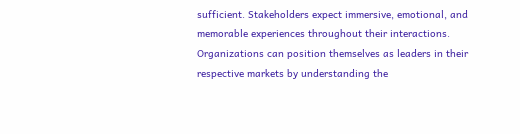sufficient. Stakeholders expect immersive, emotional, and memorable experiences throughout their interactions. Organizations can position themselves as leaders in their respective markets by understanding the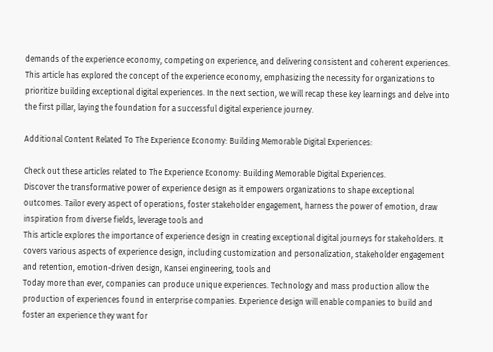demands of the experience economy, competing on experience, and delivering consistent and coherent experiences. This article has explored the concept of the experience economy, emphasizing the necessity for organizations to prioritize building exceptional digital experiences. In the next section, we will recap these key learnings and delve into the first pillar, laying the foundation for a successful digital experience journey.

Additional Content Related To The Experience Economy: Building Memorable Digital Experiences:

Check out these articles related to The Experience Economy: Building Memorable Digital Experiences.
Discover the transformative power of experience design as it empowers organizations to shape exceptional outcomes. Tailor every aspect of operations, foster stakeholder engagement, harness the power of emotion, draw inspiration from diverse fields, leverage tools and
This article explores the importance of experience design in creating exceptional digital journeys for stakeholders. It covers various aspects of experience design, including customization and personalization, stakeholder engagement and retention, emotion-driven design, Kansei engineering, tools and
Today more than ever, companies can produce unique experiences. Technology and mass production allow the production of experiences found in enterprise companies. Experience design will enable companies to build and foster an experience they want for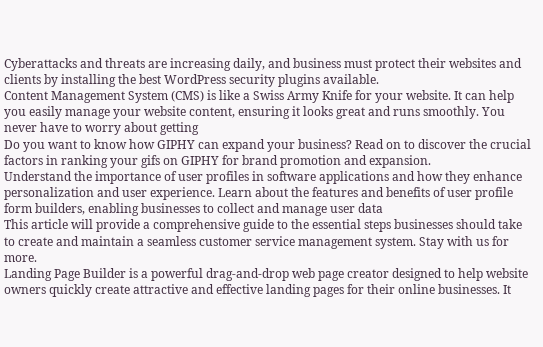Cyberattacks and threats are increasing daily, and business must protect their websites and clients by installing the best WordPress security plugins available.
Content Management System (CMS) is like a Swiss Army Knife for your website. It can help you easily manage your website content, ensuring it looks great and runs smoothly. You never have to worry about getting
Do you want to know how GIPHY can expand your business? Read on to discover the crucial factors in ranking your gifs on GIPHY for brand promotion and expansion.
Understand the importance of user profiles in software applications and how they enhance personalization and user experience. Learn about the features and benefits of user profile form builders, enabling businesses to collect and manage user data
This article will provide a comprehensive guide to the essential steps businesses should take to create and maintain a seamless customer service management system. Stay with us for more.
Landing Page Builder is a powerful drag-and-drop web page creator designed to help website owners quickly create attractive and effective landing pages for their online businesses. It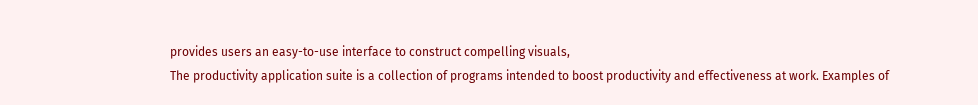provides users an easy-to-use interface to construct compelling visuals,
The productivity application suite is a collection of programs intended to boost productivity and effectiveness at work. Examples of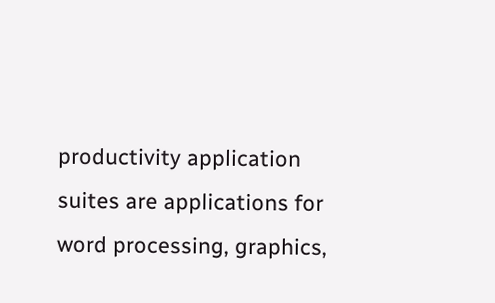productivity application suites are applications for word processing, graphics,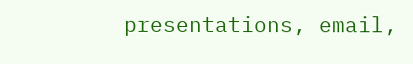presentations, email,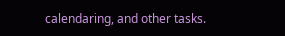calendaring, and other tasks.